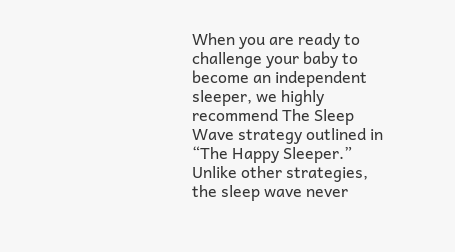When you are ready to challenge your baby to become an independent sleeper, we highly recommend The Sleep Wave strategy outlined in “The Happy Sleeper.” Unlike other strategies, the sleep wave never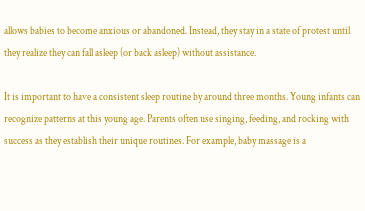allows babies to become anxious or abandoned. Instead, they stay in a state of protest until they realize they can fall asleep (or back asleep) without assistance.

It is important to have a consistent sleep routine by around three months. Young infants can recognize patterns at this young age. Parents often use singing, feeding, and rocking with success as they establish their unique routines. For example, baby massage is a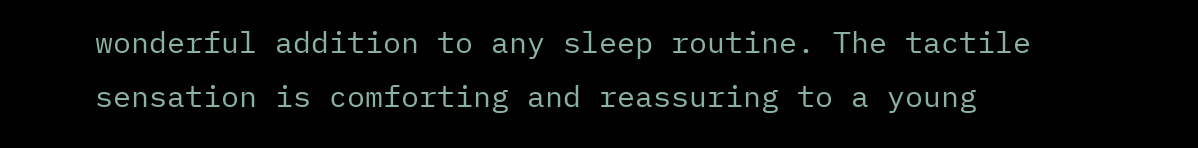wonderful addition to any sleep routine. The tactile sensation is comforting and reassuring to a young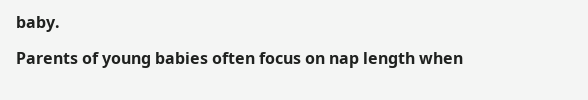baby.

Parents of young babies often focus on nap length when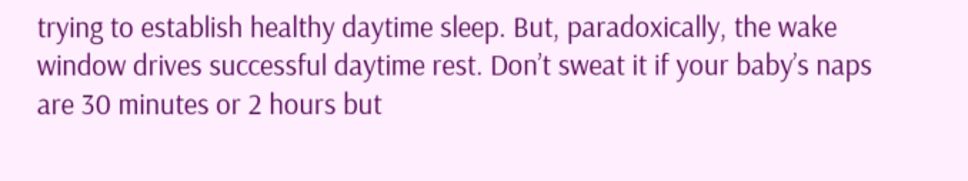trying to establish healthy daytime sleep. But, paradoxically, the wake window drives successful daytime rest. Don’t sweat it if your baby’s naps are 30 minutes or 2 hours but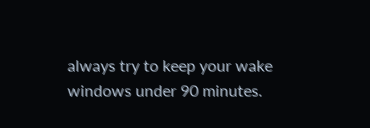always try to keep your wake windows under 90 minutes.